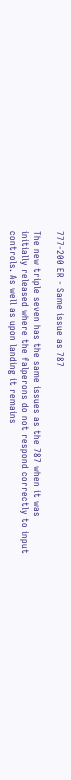777-200 ER - Same issue as 787

The new triple seven has the same issues as the 787 when it was initially released where the falperons do not respond correctly to input controls. As well as upon landing it remains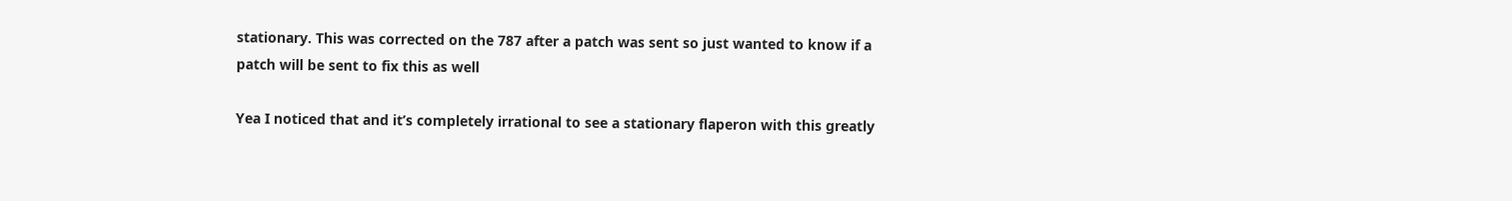stationary. This was corrected on the 787 after a patch was sent so just wanted to know if a patch will be sent to fix this as well

Yea I noticed that and it’s completely irrational to see a stationary flaperon with this greatly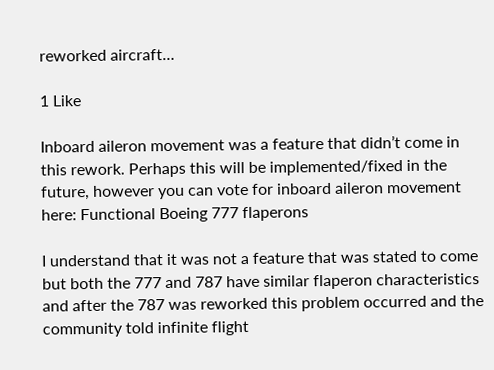reworked aircraft…

1 Like

Inboard aileron movement was a feature that didn’t come in this rework. Perhaps this will be implemented/fixed in the future, however you can vote for inboard aileron movement here: Functional Boeing 777 flaperons

I understand that it was not a feature that was stated to come but both the 777 and 787 have similar flaperon characteristics and after the 787 was reworked this problem occurred and the community told infinite flight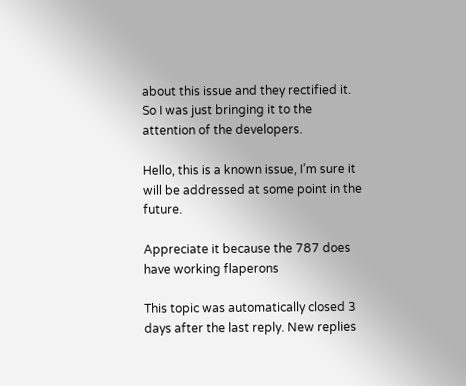about this issue and they rectified it. So I was just bringing it to the attention of the developers.

Hello, this is a known issue, I’m sure it will be addressed at some point in the future.

Appreciate it because the 787 does have working flaperons

This topic was automatically closed 3 days after the last reply. New replies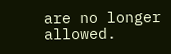are no longer allowed.